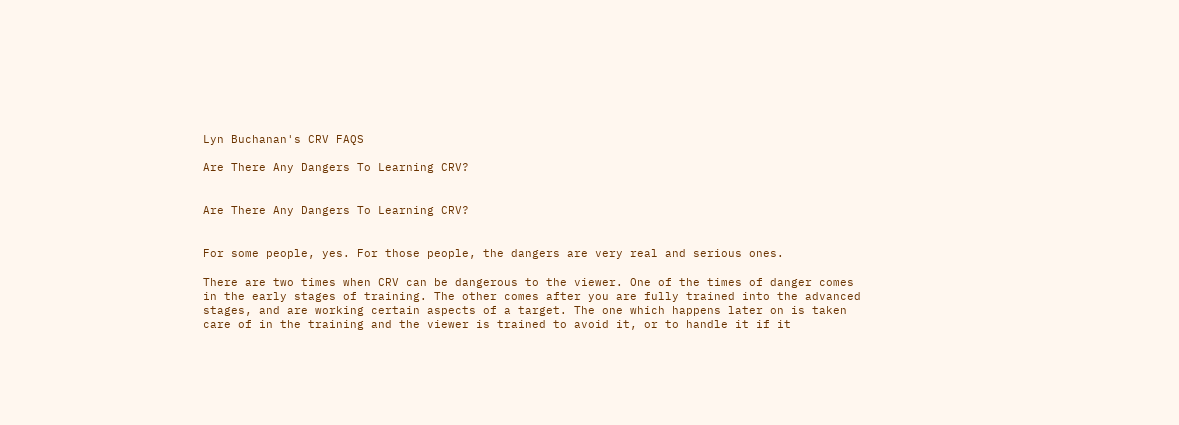Lyn Buchanan's CRV FAQS

Are There Any Dangers To Learning CRV?


Are There Any Dangers To Learning CRV?


For some people, yes. For those people, the dangers are very real and serious ones.

There are two times when CRV can be dangerous to the viewer. One of the times of danger comes in the early stages of training. The other comes after you are fully trained into the advanced stages, and are working certain aspects of a target. The one which happens later on is taken care of in the training and the viewer is trained to avoid it, or to handle it if it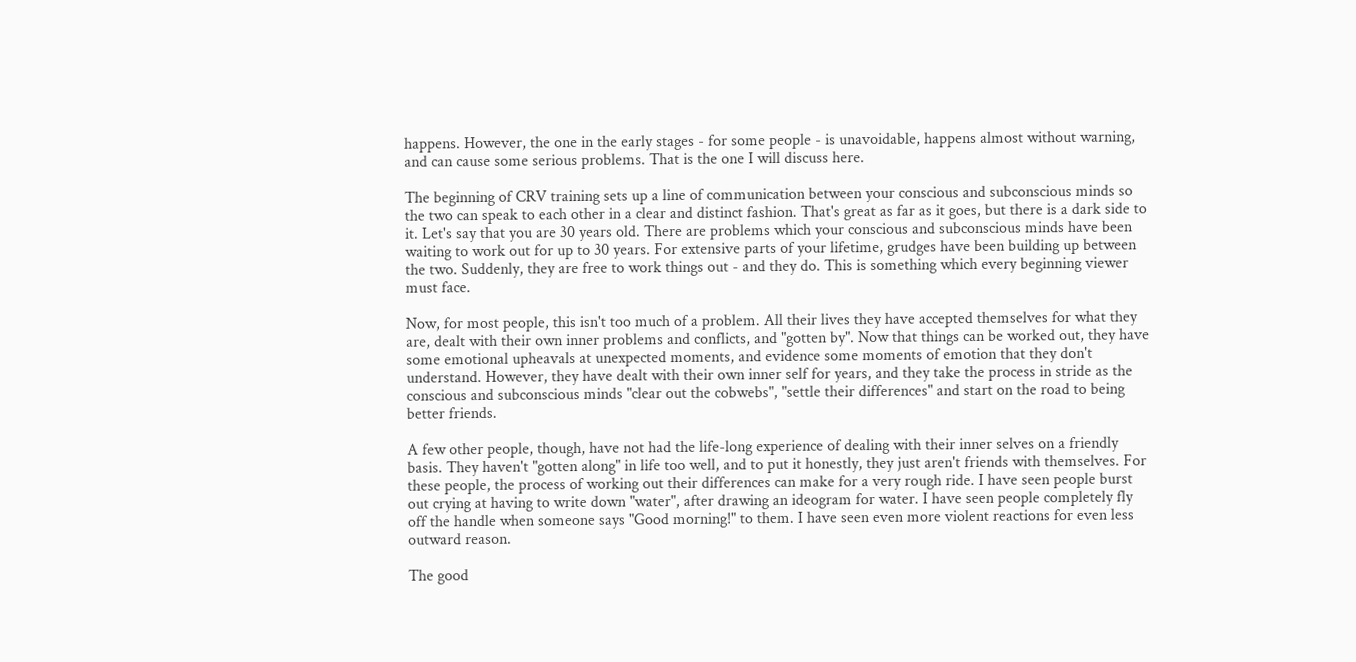happens. However, the one in the early stages - for some people - is unavoidable, happens almost without warning, and can cause some serious problems. That is the one I will discuss here.

The beginning of CRV training sets up a line of communication between your conscious and subconscious minds so the two can speak to each other in a clear and distinct fashion. That's great as far as it goes, but there is a dark side to it. Let's say that you are 30 years old. There are problems which your conscious and subconscious minds have been waiting to work out for up to 30 years. For extensive parts of your lifetime, grudges have been building up between the two. Suddenly, they are free to work things out - and they do. This is something which every beginning viewer must face.

Now, for most people, this isn't too much of a problem. All their lives they have accepted themselves for what they are, dealt with their own inner problems and conflicts, and "gotten by". Now that things can be worked out, they have some emotional upheavals at unexpected moments, and evidence some moments of emotion that they don't understand. However, they have dealt with their own inner self for years, and they take the process in stride as the conscious and subconscious minds "clear out the cobwebs", "settle their differences" and start on the road to being better friends.

A few other people, though, have not had the life-long experience of dealing with their inner selves on a friendly basis. They haven't "gotten along" in life too well, and to put it honestly, they just aren't friends with themselves. For these people, the process of working out their differences can make for a very rough ride. I have seen people burst out crying at having to write down "water", after drawing an ideogram for water. I have seen people completely fly off the handle when someone says "Good morning!" to them. I have seen even more violent reactions for even less outward reason.

The good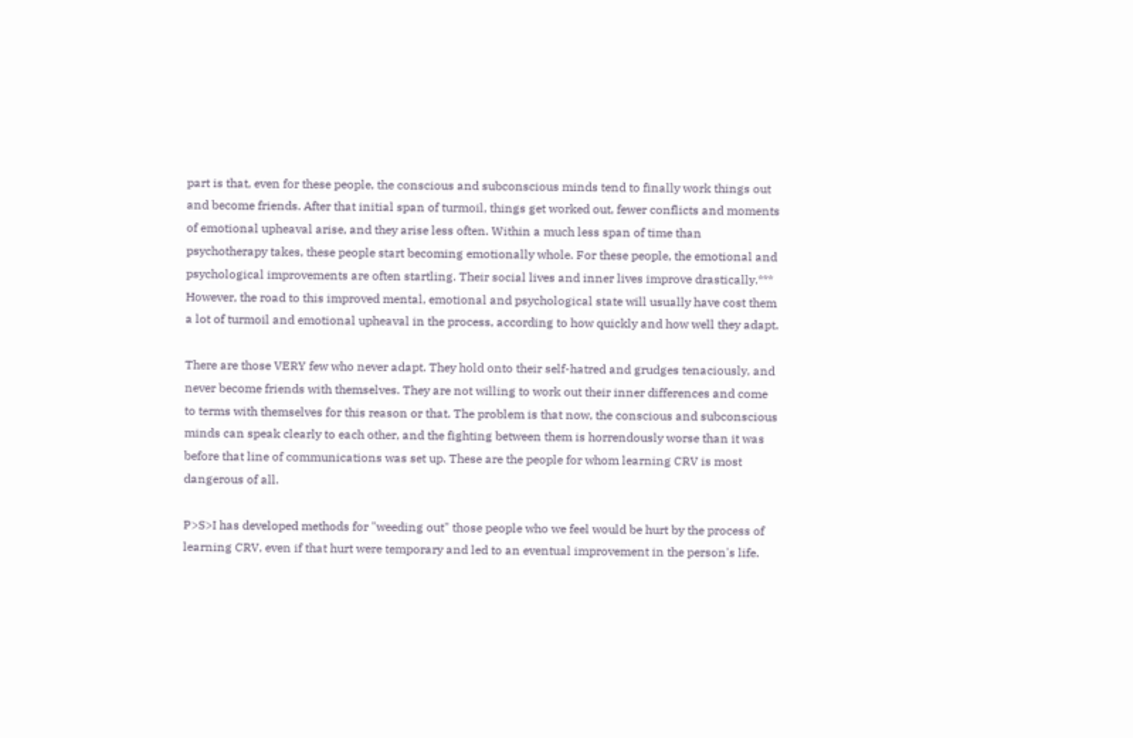part is that, even for these people, the conscious and subconscious minds tend to finally work things out and become friends. After that initial span of turmoil, things get worked out, fewer conflicts and moments of emotional upheaval arise, and they arise less often. Within a much less span of time than psychotherapy takes, these people start becoming emotionally whole. For these people, the emotional and psychological improvements are often startling. Their social lives and inner lives improve drastically.*** However, the road to this improved mental, emotional and psychological state will usually have cost them a lot of turmoil and emotional upheaval in the process, according to how quickly and how well they adapt.

There are those VERY few who never adapt. They hold onto their self-hatred and grudges tenaciously, and never become friends with themselves. They are not willing to work out their inner differences and come to terms with themselves for this reason or that. The problem is that now, the conscious and subconscious minds can speak clearly to each other, and the fighting between them is horrendously worse than it was before that line of communications was set up. These are the people for whom learning CRV is most dangerous of all.

P>S>I has developed methods for "weeding out" those people who we feel would be hurt by the process of learning CRV, even if that hurt were temporary and led to an eventual improvement in the person's life.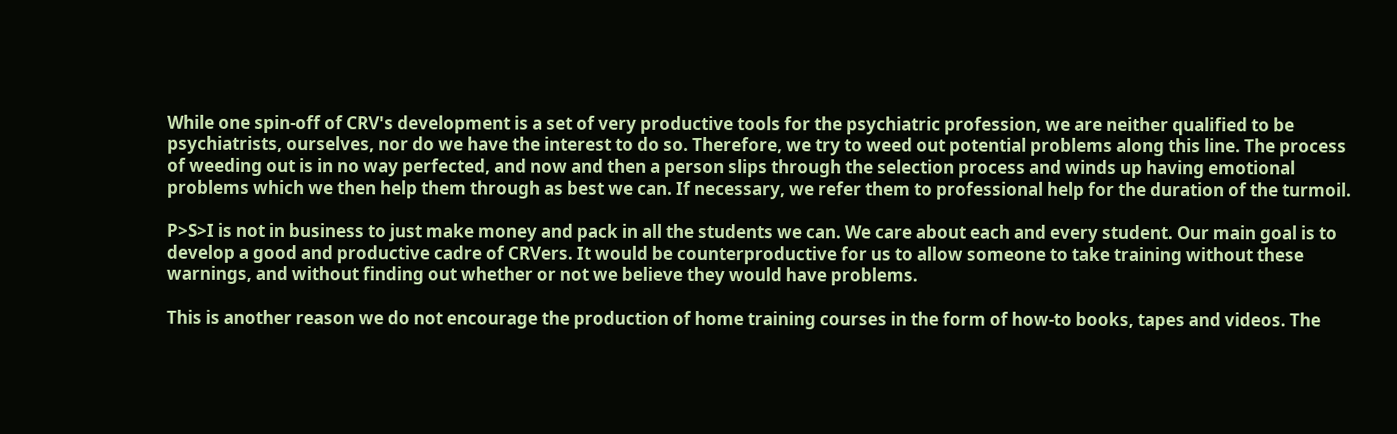While one spin-off of CRV's development is a set of very productive tools for the psychiatric profession, we are neither qualified to be psychiatrists, ourselves, nor do we have the interest to do so. Therefore, we try to weed out potential problems along this line. The process of weeding out is in no way perfected, and now and then a person slips through the selection process and winds up having emotional problems which we then help them through as best we can. If necessary, we refer them to professional help for the duration of the turmoil.

P>S>I is not in business to just make money and pack in all the students we can. We care about each and every student. Our main goal is to develop a good and productive cadre of CRVers. It would be counterproductive for us to allow someone to take training without these warnings, and without finding out whether or not we believe they would have problems.

This is another reason we do not encourage the production of home training courses in the form of how-to books, tapes and videos. The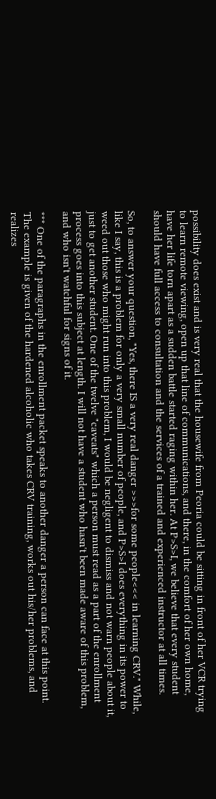possibility does exist and is very real that the housewife from Peoria could be sitting in front of her VCR trying to learn remote viewing, open up that line of communications, and there, in the comfort of her own home, have her life torn apart as a sudden battle started raging within her. At P>S>I, we believe that every student should have full access to consultation and the services of a trained and experienced instructor at all times.

So, to answer your question, "Yes, there IS a very real danger >>>for some people<<< in learning CRV." While, like I say, this is a problem for only a very small number of people, and P>S>I does everything in its power to weed out those who might run into this problem, I would be negligent to dismiss and not warn people about it, just to get another student. One of the twelve "caveats" which a person must read as a part of the enrollment process goes into this subject at length. I will not have a student who hasn't been made aware of this problem, and who isn't watchful for signs of it.

*** One of the paragraphs in the enrollment packet speaks to another danger a person can face at this point. The example is given of the hardened alcoholic who takes CRV training, works out his/her problems, and realizes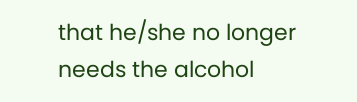that he/she no longer needs the alcohol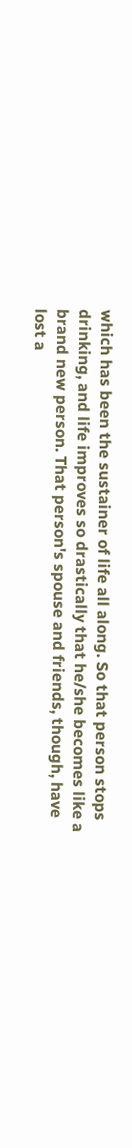which has been the sustainer of life all along. So that person stops drinking, and life improves so drastically that he/she becomes like a brand new person. That person's spouse and friends, though, have lost a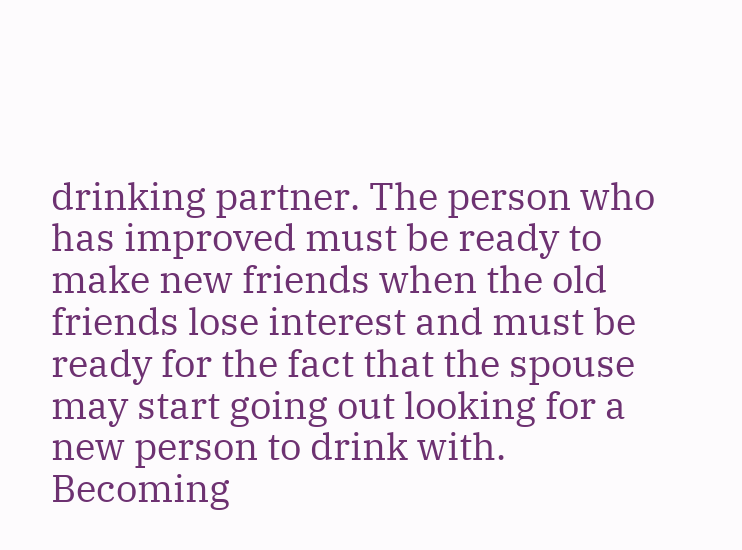drinking partner. The person who has improved must be ready to make new friends when the old friends lose interest and must be ready for the fact that the spouse may start going out looking for a new person to drink with. Becoming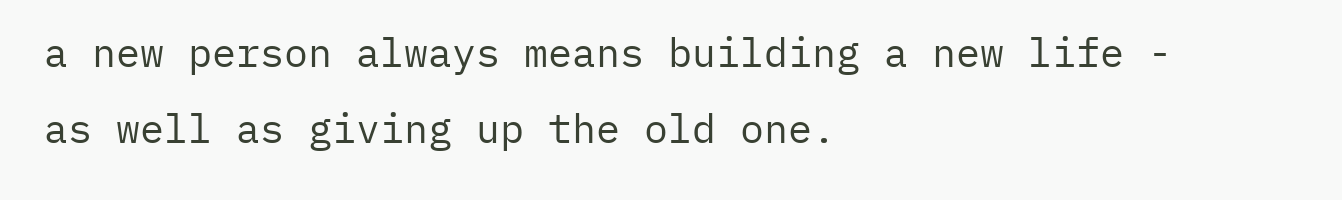a new person always means building a new life - as well as giving up the old one.